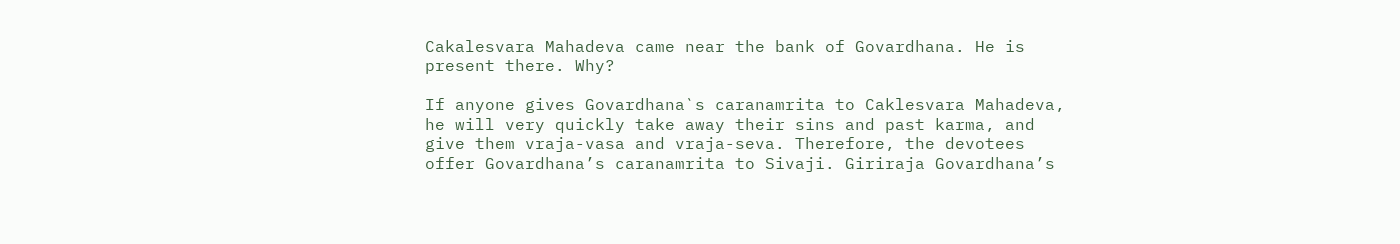Cakalesvara Mahadeva came near the bank of Govardhana. He is present there. Why?

If anyone gives Govardhana`s caranamrita to Caklesvara Mahadeva, he will very quickly take away their sins and past karma, and give them vraja-vasa and vraja-seva. Therefore, the devotees offer Govardhana’s caranamrita to Sivaji. Giriraja Govardhana’s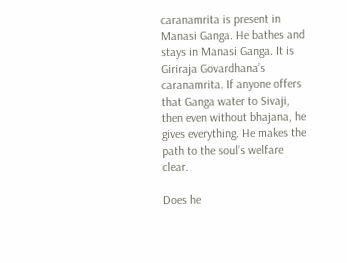caranamrita is present in Manasi Ganga. He bathes and stays in Manasi Ganga. It is Giriraja Govardhana’s caranamrita. If anyone offers that Ganga water to Sivaji, then even without bhajana, he gives everything. He makes the path to the soul’s welfare clear.

Does he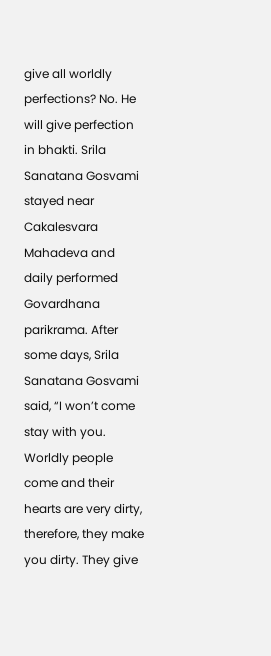give all worldly perfections? No. He will give perfection in bhakti. Srila Sanatana Gosvami stayed near Cakalesvara Mahadeva and daily performed Govardhana parikrama. After some days, Srila Sanatana Gosvami said, “I won’t come stay with you. Worldly people come and their hearts are very dirty, therefore, they make you dirty. They give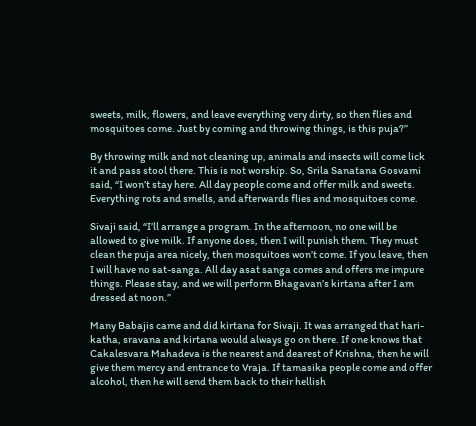sweets, milk, flowers, and leave everything very dirty, so then flies and mosquitoes come. Just by coming and throwing things, is this puja?”

By throwing milk and not cleaning up, animals and insects will come lick it and pass stool there. This is not worship. So, Srila Sanatana Gosvami said, “I won’t stay here. All day people come and offer milk and sweets. Everything rots and smells, and afterwards flies and mosquitoes come.

Sivaji said, “I’ll arrange a program. In the afternoon, no one will be allowed to give milk. If anyone does, then I will punish them. They must clean the puja area nicely, then mosquitoes won’t come. If you leave, then I will have no sat-sanga. All day asat sanga comes and offers me impure things. Please stay, and we will perform Bhagavan’s kirtana after I am dressed at noon.”

Many Babajis came and did kirtana for Sivaji. It was arranged that hari-katha, sravana and kirtana would always go on there. If one knows that Cakalesvara Mahadeva is the nearest and dearest of Krishna, then he will give them mercy and entrance to Vraja. If tamasika people come and offer alcohol, then he will send them back to their hellish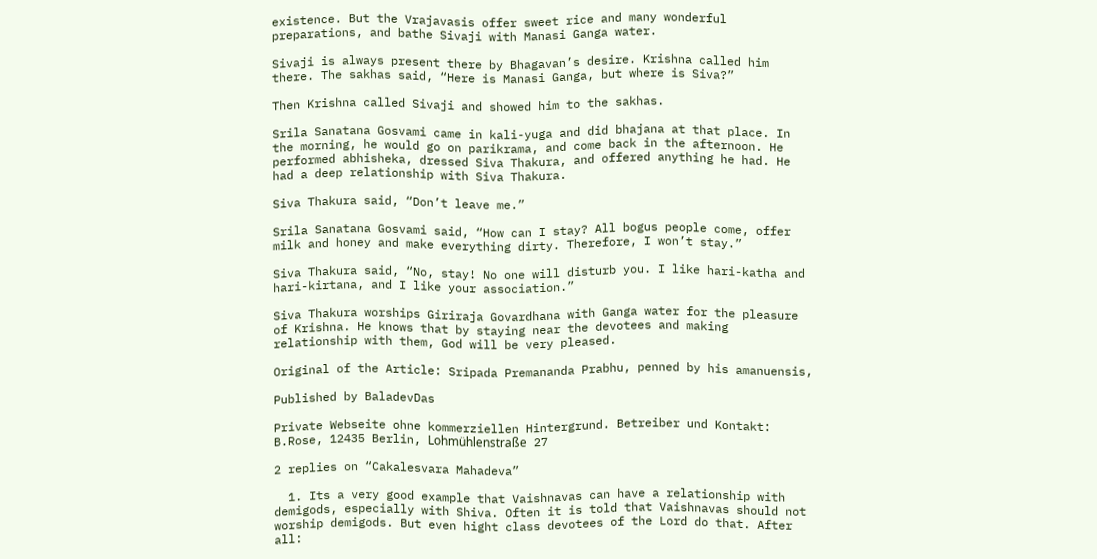existence. But the Vrajavasis offer sweet rice and many wonderful preparations, and bathe Sivaji with Manasi Ganga water.

Sivaji is always present there by Bhagavan’s desire. Krishna called him there. The sakhas said, “Here is Manasi Ganga, but where is Siva?”

Then Krishna called Sivaji and showed him to the sakhas.

Srila Sanatana Gosvami came in kali-yuga and did bhajana at that place. In the morning, he would go on parikrama, and come back in the afternoon. He performed abhisheka, dressed Siva Thakura, and offered anything he had. He had a deep relationship with Siva Thakura.

Siva Thakura said, “Don’t leave me.”

Srila Sanatana Gosvami said, “How can I stay? All bogus people come, offer milk and honey and make everything dirty. Therefore, I won’t stay.”

Siva Thakura said, “No, stay! No one will disturb you. I like hari-katha and hari-kirtana, and I like your association.”

Siva Thakura worships Giriraja Govardhana with Ganga water for the pleasure of Krishna. He knows that by staying near the devotees and making relationship with them, God will be very pleased.

Original of the Article: Sripada Premananda Prabhu, penned by his amanuensis,

Published by BaladevDas

Private Webseite ohne kommerziellen Hintergrund. Betreiber und Kontakt: B.Rose, 12435 Berlin, Lohmühlenstraße 27

2 replies on “Cakalesvara Mahadeva”

  1. Its a very good example that Vaishnavas can have a relationship with demigods, especially with Shiva. Often it is told that Vaishnavas should not worship demigods. But even hight class devotees of the Lord do that. After all: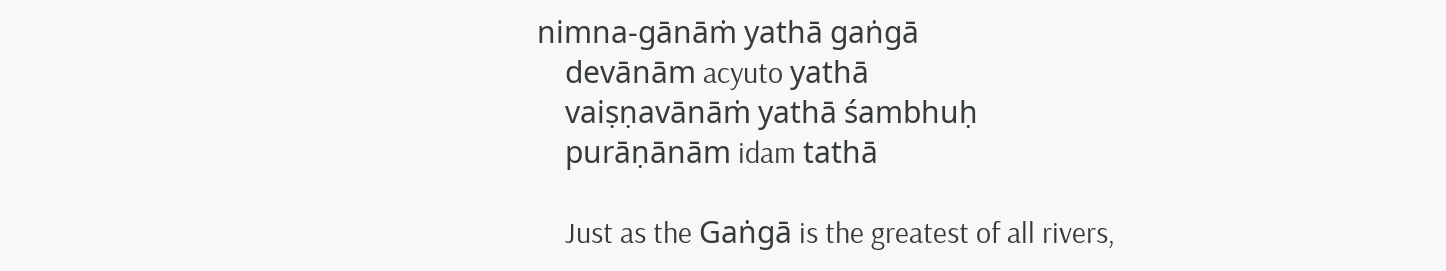nimna-gānāṁ yathā gaṅgā
    devānām acyuto yathā
    vaiṣṇavānāṁ yathā śambhuḥ
    purāṇānām idam tathā

    Just as the Gaṅgā is the greatest of all rivers,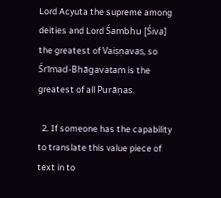Lord Acyuta the supreme among deities and Lord Śambhu [Śiva] the greatest of Vaiṣṇavas, so Śrīmad-Bhāgavatam is the greatest of all Purāṇas.

  2. If someone has the capability to translate this value piece of text in to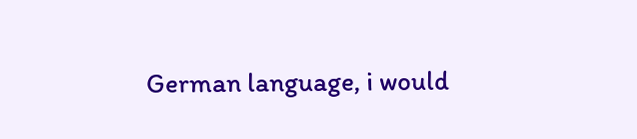German language, i would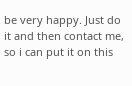be very happy. Just do it and then contact me, so i can put it on this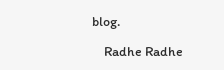blog.

    Radhe Radhe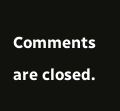Comments are closed.